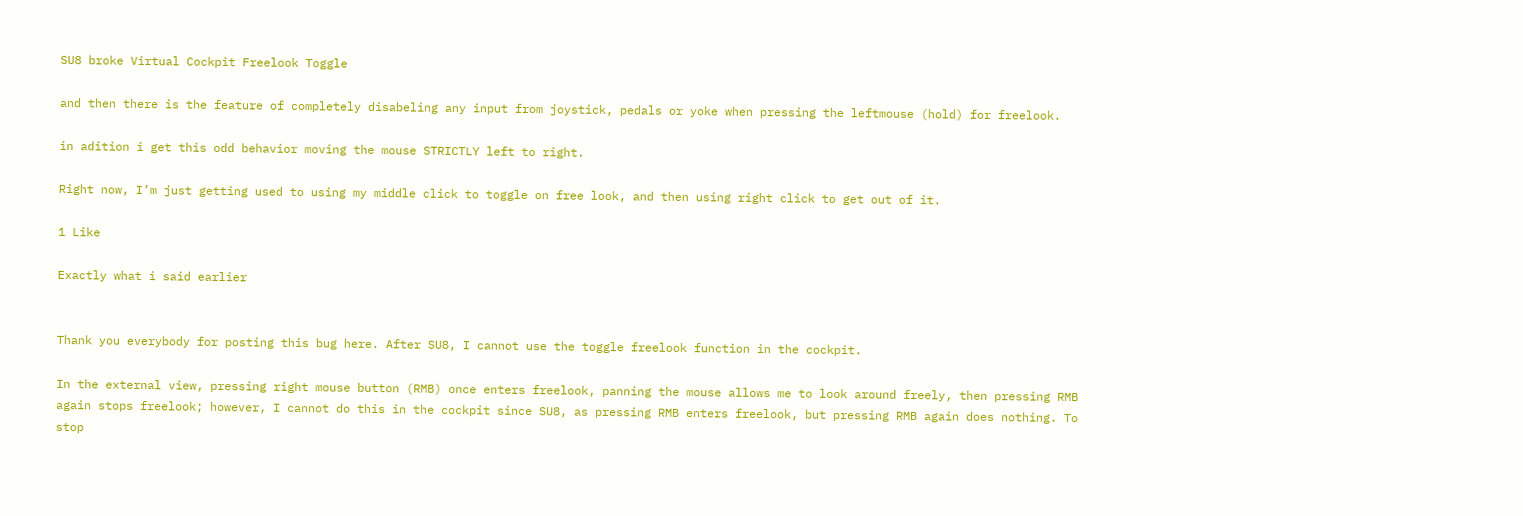SU8 broke Virtual Cockpit Freelook Toggle

and then there is the feature of completely disabeling any input from joystick, pedals or yoke when pressing the leftmouse (hold) for freelook.

in adition i get this odd behavior moving the mouse STRICTLY left to right.

Right now, I’m just getting used to using my middle click to toggle on free look, and then using right click to get out of it.

1 Like

Exactly what i said earlier


Thank you everybody for posting this bug here. After SU8, I cannot use the toggle freelook function in the cockpit.

In the external view, pressing right mouse button (RMB) once enters freelook, panning the mouse allows me to look around freely, then pressing RMB again stops freelook; however, I cannot do this in the cockpit since SU8, as pressing RMB enters freelook, but pressing RMB again does nothing. To stop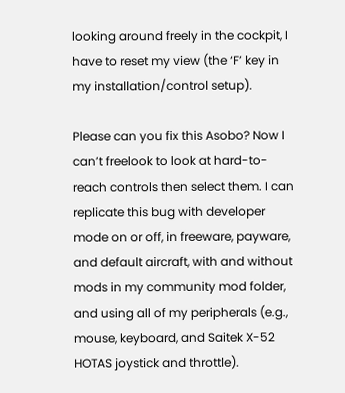looking around freely in the cockpit, I have to reset my view (the ‘F’ key in my installation/control setup).

Please can you fix this Asobo? Now I can’t freelook to look at hard-to-reach controls then select them. I can replicate this bug with developer mode on or off, in freeware, payware, and default aircraft, with and without mods in my community mod folder, and using all of my peripherals (e.g., mouse, keyboard, and Saitek X-52 HOTAS joystick and throttle).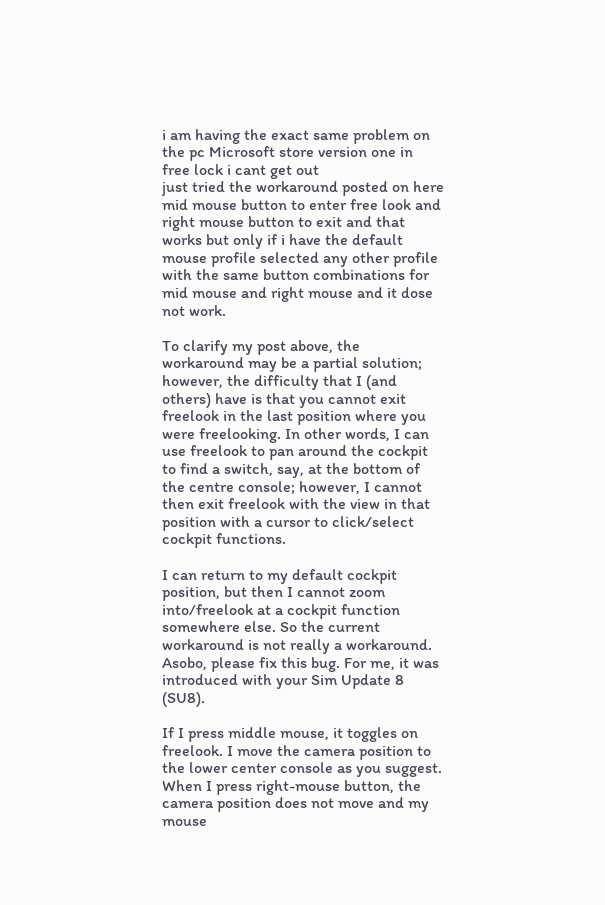i am having the exact same problem on the pc Microsoft store version one in free lock i cant get out
just tried the workaround posted on here mid mouse button to enter free look and right mouse button to exit and that works but only if i have the default mouse profile selected any other profile with the same button combinations for mid mouse and right mouse and it dose not work.

To clarify my post above, the workaround may be a partial solution; however, the difficulty that I (and others) have is that you cannot exit freelook in the last position where you were freelooking. In other words, I can use freelook to pan around the cockpit to find a switch, say, at the bottom of the centre console; however, I cannot then exit freelook with the view in that position with a cursor to click/select cockpit functions.

I can return to my default cockpit position, but then I cannot zoom into/freelook at a cockpit function somewhere else. So the current workaround is not really a workaround. Asobo, please fix this bug. For me, it was introduced with your Sim Update 8 (SU8).

If I press middle mouse, it toggles on freelook. I move the camera position to the lower center console as you suggest. When I press right-mouse button, the camera position does not move and my mouse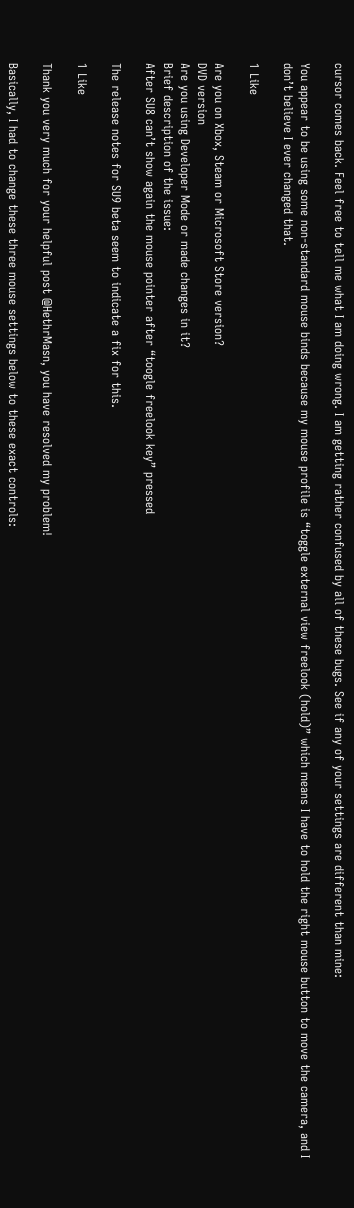cursor comes back. Feel free to tell me what I am doing wrong. I am getting rather confused by all of these bugs. See if any of your settings are different than mine:

You appear to be using some non-standard mouse binds because my mouse profile is “toggle external view freelook (hold)” which means I have to hold the right mouse button to move the camera, and I don’t believe I ever changed that.

1 Like

Are you on Xbox, Steam or Microsoft Store version?
DVD version
Are you using Developer Mode or made changes in it?
Brief description of the issue:
After SU8 can’t show again the mouse pointer after “toogle freelook key” pressed

The release notes for SU9 beta seem to indicate a fix for this.

1 Like

Thank you very much for your helpful post @HethrMasn, you have resolved my problem!

Basically, I had to change these three mouse settings below to these exact controls: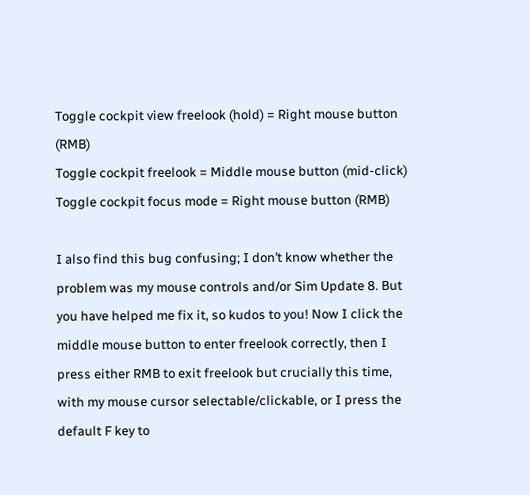Toggle cockpit view freelook (hold) = Right mouse button (RMB)
Toggle cockpit freelook = Middle mouse button (mid-click)
Toggle cockpit focus mode = Right mouse button (RMB)

I also find this bug confusing; I don’t know whether the problem was my mouse controls and/or Sim Update 8. But you have helped me fix it, so kudos to you! Now I click the middle mouse button to enter freelook correctly, then I press either RMB to exit freelook but crucially this time, with my mouse cursor selectable/clickable, or I press the default F key to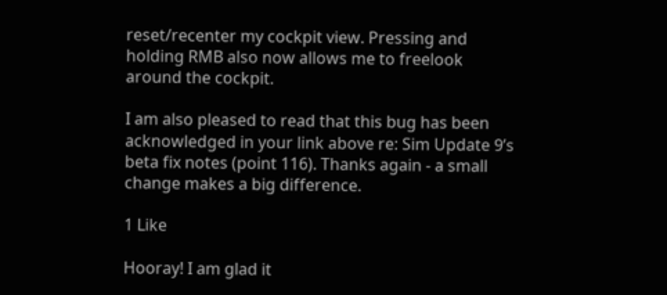reset/recenter my cockpit view. Pressing and holding RMB also now allows me to freelook around the cockpit.

I am also pleased to read that this bug has been acknowledged in your link above re: Sim Update 9’s beta fix notes (point 116). Thanks again - a small change makes a big difference.

1 Like

Hooray! I am glad it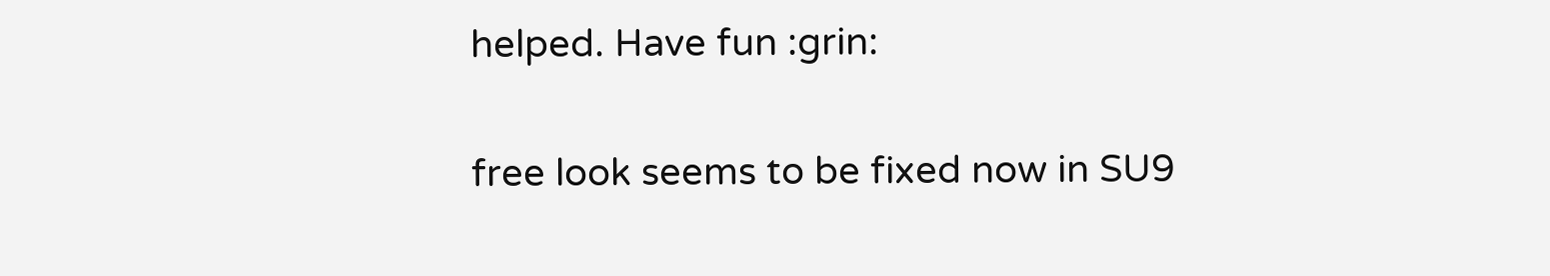helped. Have fun :grin:

free look seems to be fixed now in SU9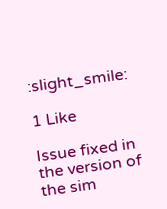:slight_smile:

1 Like

Issue fixed in the version of the sim